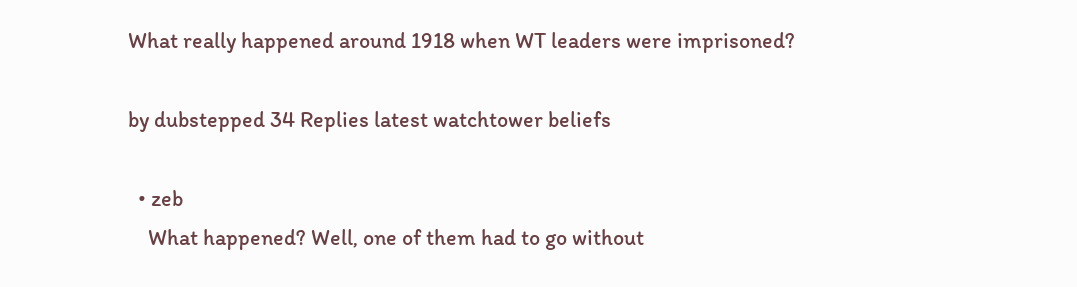What really happened around 1918 when WT leaders were imprisoned?

by dubstepped 34 Replies latest watchtower beliefs

  • zeb
    What happened? Well, one of them had to go without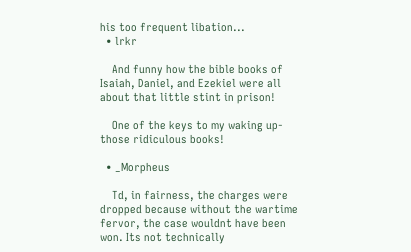his too frequent libation...
  • lrkr

    And funny how the bible books of Isaiah, Daniel, and Ezekiel were all about that little stint in prison!

    One of the keys to my waking up- those ridiculous books!

  • _Morpheus

    Td, in fairness, the charges were dropped because without the wartime fervor, the case wouldnt have been won. Its not technically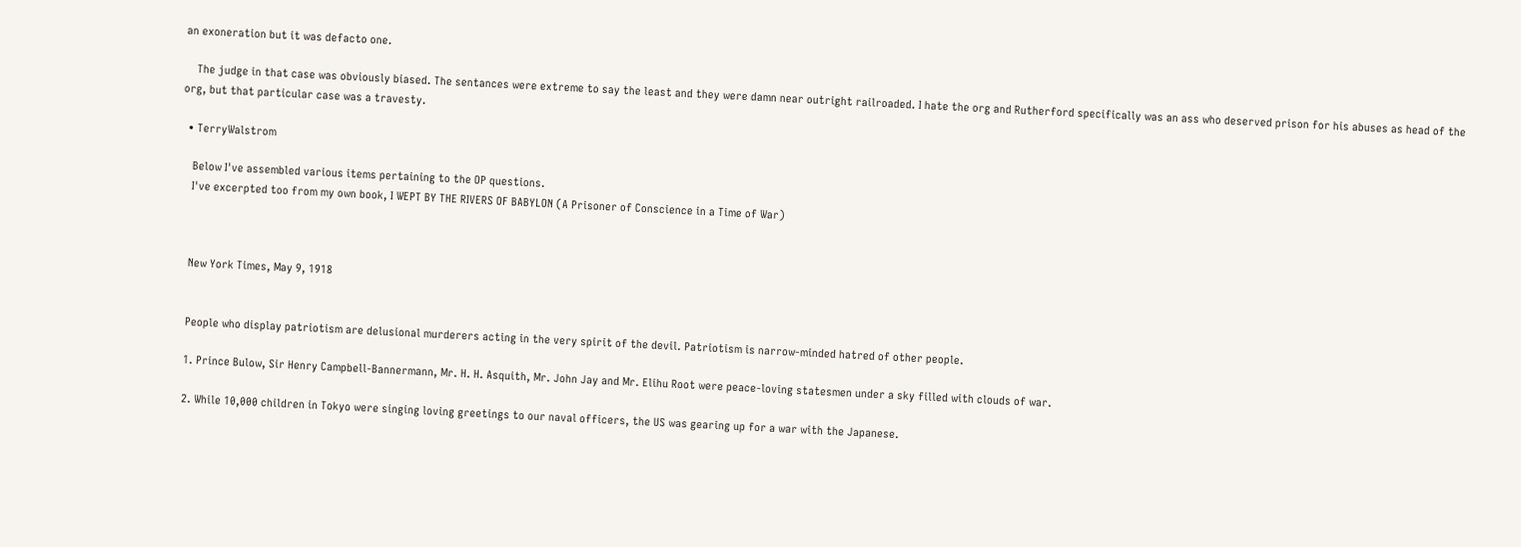an exoneration but it was defacto one.

    The judge in that case was obviously biased. The sentances were extreme to say the least and they were damn near outright railroaded. I hate the org and Rutherford specifically was an ass who deserved prison for his abuses as head of the org, but that particular case was a travesty.

  • TerryWalstrom

    Below I've assembled various items pertaining to the OP questions.
    I've excerpted too from my own book, I WEPT BY THE RIVERS OF BABYLON (A Prisoner of Conscience in a Time of War)



    New York Times, May 9, 1918


    People who display patriotism are delusional murderers acting in the very spirit of the devil. Patriotism is narrow-minded hatred of other people.

    1. Prince Bulow, Sir Henry Campbell-Bannermann, Mr. H. H. Asquith, Mr. John Jay and Mr. Elihu Root were peace-loving statesmen under a sky filled with clouds of war.

    2. While 10,000 children in Tokyo were singing loving greetings to our naval officers, the US was gearing up for a war with the Japanese.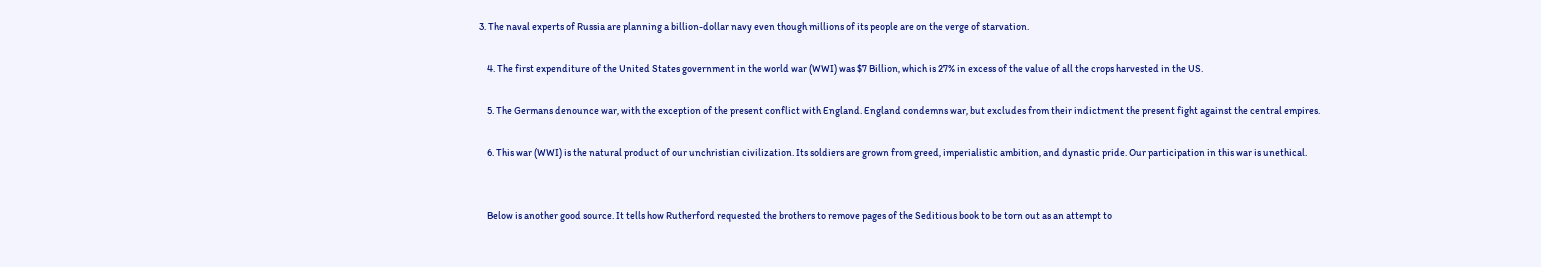3. The naval experts of Russia are planning a billion-dollar navy even though millions of its people are on the verge of starvation.

    4. The first expenditure of the United States government in the world war (WWI) was $7 Billion, which is 27% in excess of the value of all the crops harvested in the US.

    5. The Germans denounce war, with the exception of the present conflict with England. England condemns war, but excludes from their indictment the present fight against the central empires.

    6. This war (WWI) is the natural product of our unchristian civilization. Its soldiers are grown from greed, imperialistic ambition, and dynastic pride. Our participation in this war is unethical.


    Below is another good source. It tells how Rutherford requested the brothers to remove pages of the Seditious book to be torn out as an attempt to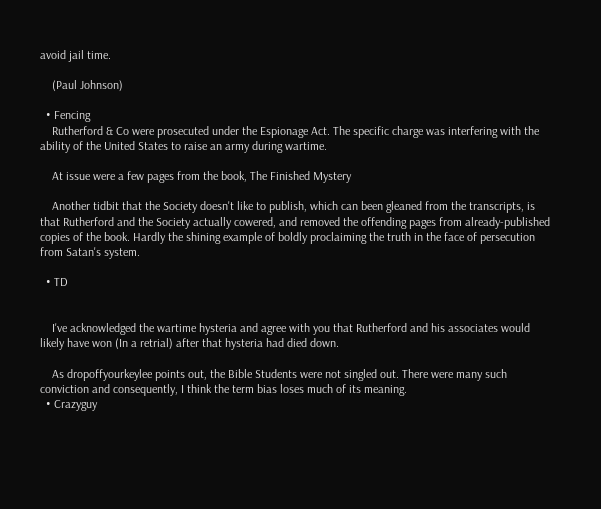avoid jail time.

    (Paul Johnson)

  • Fencing
    Rutherford & Co were prosecuted under the Espionage Act. The specific charge was interfering with the ability of the United States to raise an army during wartime.

    At issue were a few pages from the book, The Finished Mystery

    Another tidbit that the Society doesn't like to publish, which can been gleaned from the transcripts, is that Rutherford and the Society actually cowered, and removed the offending pages from already-published copies of the book. Hardly the shining example of boldly proclaiming the truth in the face of persecution from Satan's system.

  • TD


    I've acknowledged the wartime hysteria and agree with you that Rutherford and his associates would likely have won (In a retrial) after that hysteria had died down.

    As dropoffyourkeylee points out, the Bible Students were not singled out. There were many such conviction and consequently, I think the term bias loses much of its meaning.
  • Crazyguy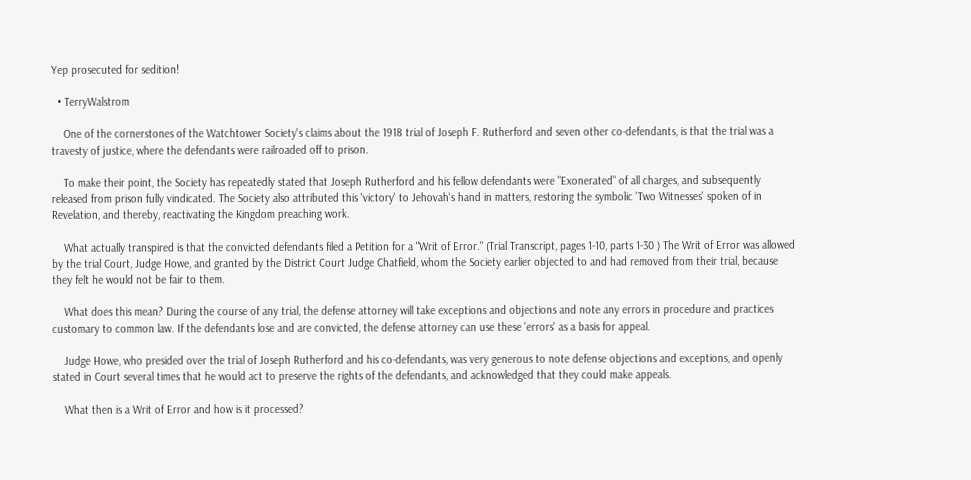Yep prosecuted for sedition!

  • TerryWalstrom

    One of the cornerstones of the Watchtower Society's claims about the 1918 trial of Joseph F. Rutherford and seven other co-defendants, is that the trial was a travesty of justice, where the defendants were railroaded off to prison.

    To make their point, the Society has repeatedly stated that Joseph Rutherford and his fellow defendants were "Exonerated" of all charges, and subsequently released from prison fully vindicated. The Society also attributed this 'victory' to Jehovah's hand in matters, restoring the symbolic 'Two Witnesses' spoken of in Revelation, and thereby, reactivating the Kingdom preaching work.

    What actually transpired is that the convicted defendants filed a Petition for a "Writ of Error." (Trial Transcript, pages 1-10, parts 1-30 ) The Writ of Error was allowed by the trial Court, Judge Howe, and granted by the District Court Judge Chatfield, whom the Society earlier objected to and had removed from their trial, because they felt he would not be fair to them.

    What does this mean? During the course of any trial, the defense attorney will take exceptions and objections and note any errors in procedure and practices customary to common law. If the defendants lose and are convicted, the defense attorney can use these 'errors' as a basis for appeal.

    Judge Howe, who presided over the trial of Joseph Rutherford and his co-defendants, was very generous to note defense objections and exceptions, and openly stated in Court several times that he would act to preserve the rights of the defendants, and acknowledged that they could make appeals.

    What then is a Writ of Error and how is it processed?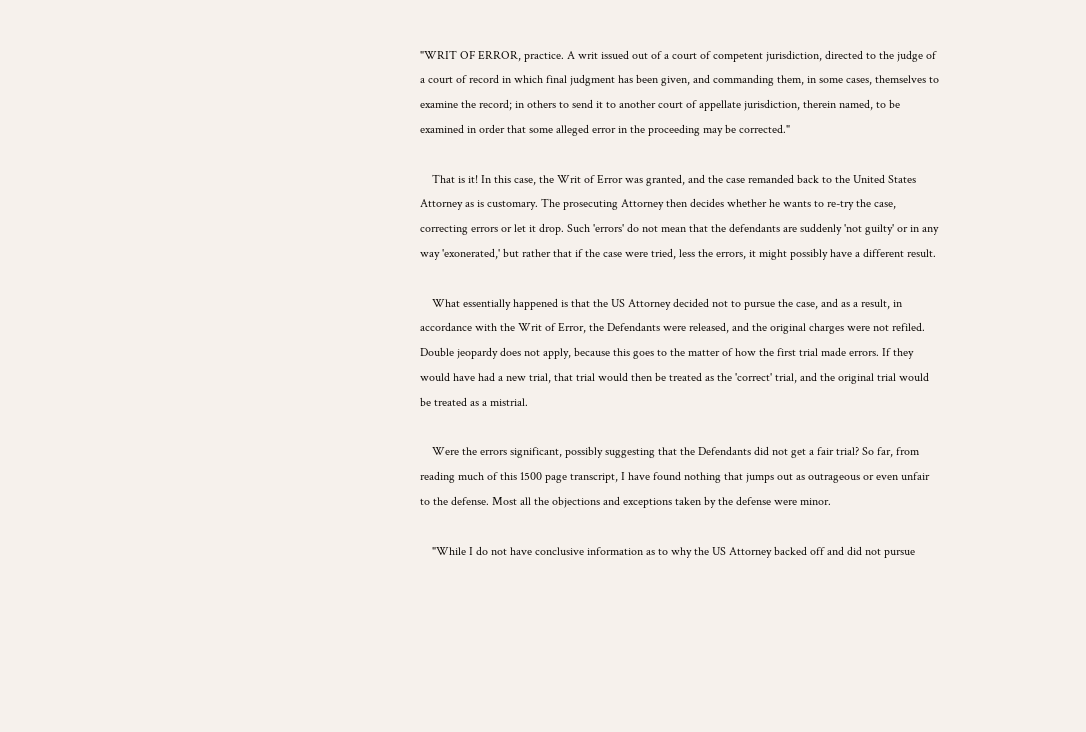"WRIT OF ERROR, practice. A writ issued out of a court of competent jurisdiction, directed to the judge of a court of record in which final judgment has been given, and commanding them, in some cases, themselves to examine the record; in others to send it to another court of appellate jurisdiction, therein named, to be examined in order that some alleged error in the proceeding may be corrected."

    That is it! In this case, the Writ of Error was granted, and the case remanded back to the United States Attorney as is customary. The prosecuting Attorney then decides whether he wants to re-try the case, correcting errors or let it drop. Such 'errors' do not mean that the defendants are suddenly 'not guilty' or in any way 'exonerated,' but rather that if the case were tried, less the errors, it might possibly have a different result.

    What essentially happened is that the US Attorney decided not to pursue the case, and as a result, in accordance with the Writ of Error, the Defendants were released, and the original charges were not refiled. Double jeopardy does not apply, because this goes to the matter of how the first trial made errors. If they would have had a new trial, that trial would then be treated as the 'correct' trial, and the original trial would be treated as a mistrial.

    Were the errors significant, possibly suggesting that the Defendants did not get a fair trial? So far, from reading much of this 1500 page transcript, I have found nothing that jumps out as outrageous or even unfair to the defense. Most all the objections and exceptions taken by the defense were minor.

    "While I do not have conclusive information as to why the US Attorney backed off and did not pursue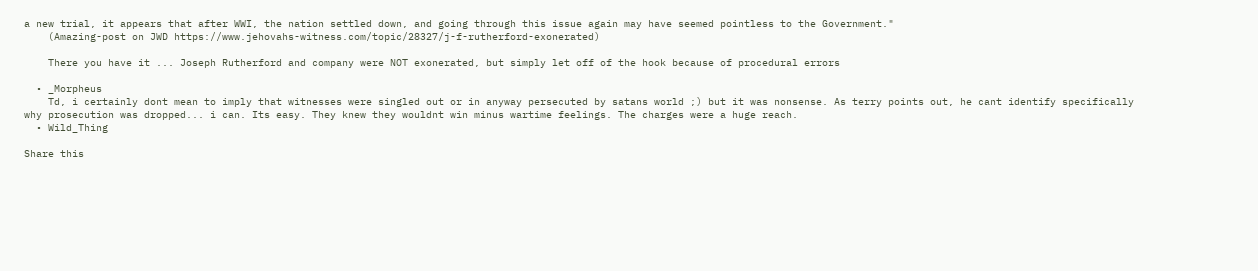a new trial, it appears that after WWI, the nation settled down, and going through this issue again may have seemed pointless to the Government."
    (Amazing-post on JWD https://www.jehovahs-witness.com/topic/28327/j-f-rutherford-exonerated)

    There you have it ... Joseph Rutherford and company were NOT exonerated, but simply let off of the hook because of procedural errors

  • _Morpheus
    Td, i certainly dont mean to imply that witnesses were singled out or in anyway persecuted by satans world ;) but it was nonsense. As terry points out, he cant identify specifically why prosecution was dropped... i can. Its easy. They knew they wouldnt win minus wartime feelings. The charges were a huge reach.
  • Wild_Thing

Share this